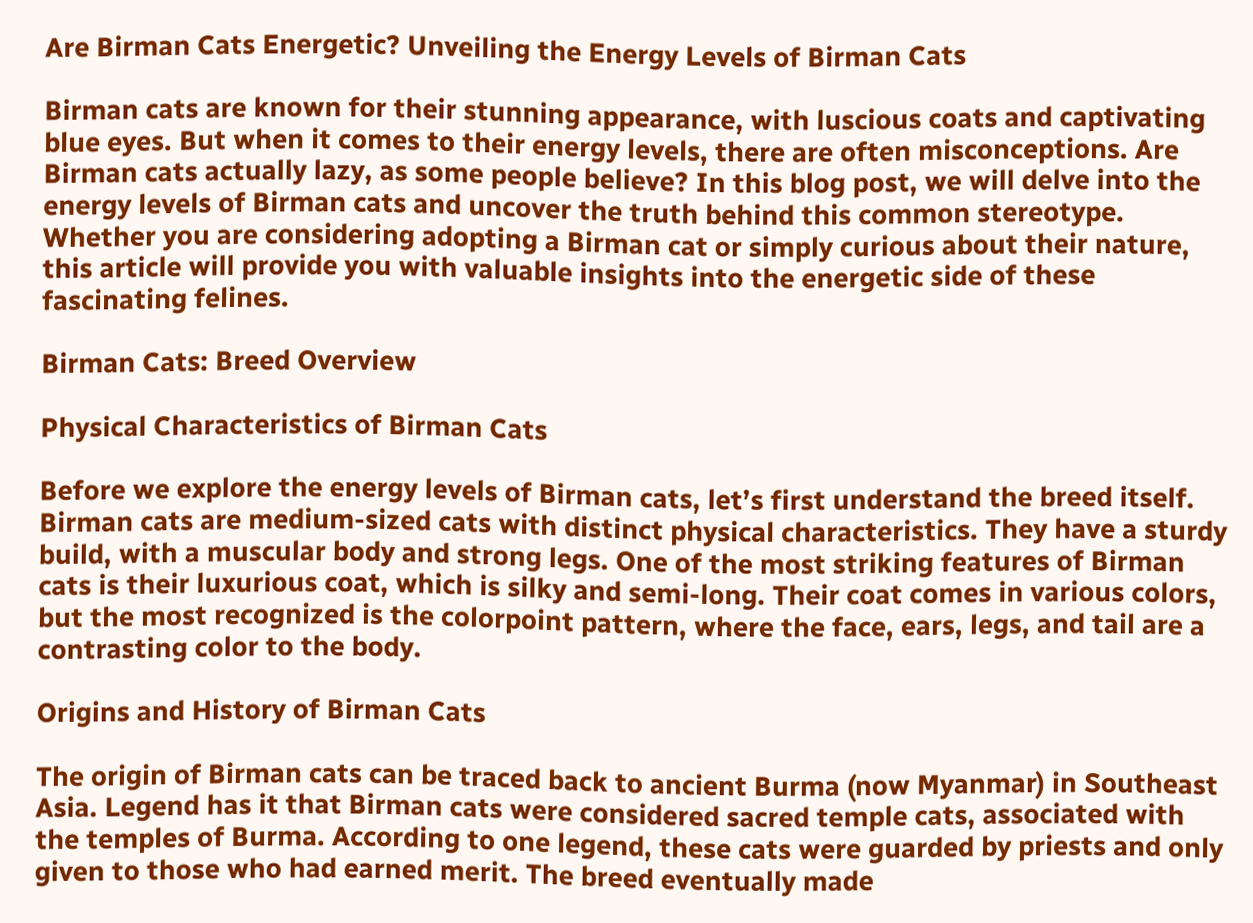Are Birman Cats Energetic? Unveiling the Energy Levels of Birman Cats

Birman cats are known for their stunning appearance, with luscious coats and captivating blue eyes. But when it comes to their energy levels, there are often misconceptions. Are Birman cats actually lazy, as some people believe? In this blog post, we will delve into the energy levels of Birman cats and uncover the truth behind this common stereotype. Whether you are considering adopting a Birman cat or simply curious about their nature, this article will provide you with valuable insights into the energetic side of these fascinating felines.

Birman Cats: Breed Overview

Physical Characteristics of Birman Cats

Before we explore the energy levels of Birman cats, let’s first understand the breed itself. Birman cats are medium-sized cats with distinct physical characteristics. They have a sturdy build, with a muscular body and strong legs. One of the most striking features of Birman cats is their luxurious coat, which is silky and semi-long. Their coat comes in various colors, but the most recognized is the colorpoint pattern, where the face, ears, legs, and tail are a contrasting color to the body.

Origins and History of Birman Cats

The origin of Birman cats can be traced back to ancient Burma (now Myanmar) in Southeast Asia. Legend has it that Birman cats were considered sacred temple cats, associated with the temples of Burma. According to one legend, these cats were guarded by priests and only given to those who had earned merit. The breed eventually made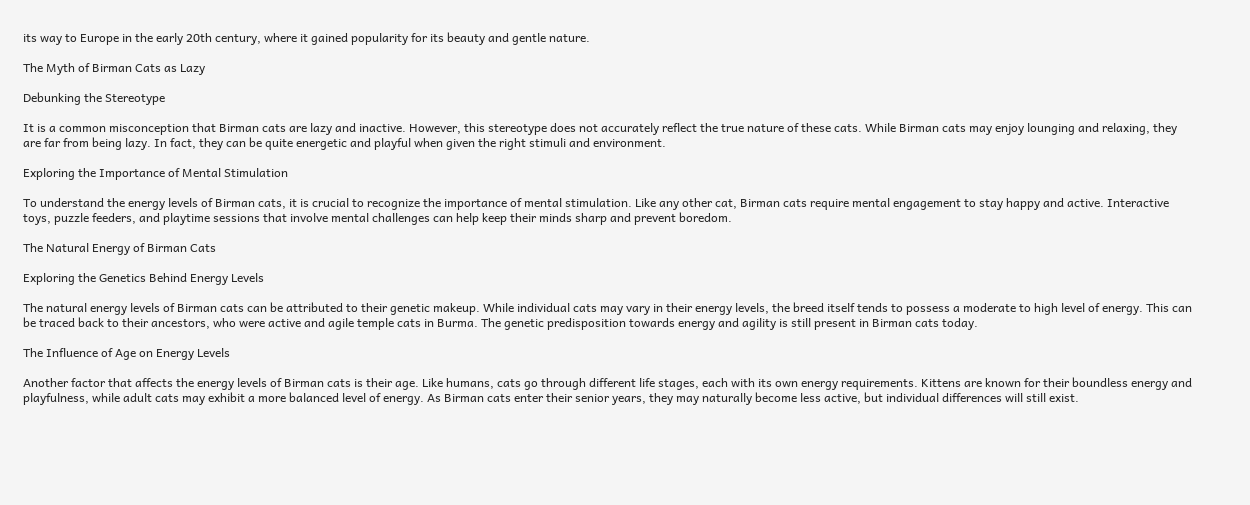its way to Europe in the early 20th century, where it gained popularity for its beauty and gentle nature.

The Myth of Birman Cats as Lazy

Debunking the Stereotype

It is a common misconception that Birman cats are lazy and inactive. However, this stereotype does not accurately reflect the true nature of these cats. While Birman cats may enjoy lounging and relaxing, they are far from being lazy. In fact, they can be quite energetic and playful when given the right stimuli and environment.

Exploring the Importance of Mental Stimulation

To understand the energy levels of Birman cats, it is crucial to recognize the importance of mental stimulation. Like any other cat, Birman cats require mental engagement to stay happy and active. Interactive toys, puzzle feeders, and playtime sessions that involve mental challenges can help keep their minds sharp and prevent boredom.

The Natural Energy of Birman Cats

Exploring the Genetics Behind Energy Levels

The natural energy levels of Birman cats can be attributed to their genetic makeup. While individual cats may vary in their energy levels, the breed itself tends to possess a moderate to high level of energy. This can be traced back to their ancestors, who were active and agile temple cats in Burma. The genetic predisposition towards energy and agility is still present in Birman cats today.

The Influence of Age on Energy Levels

Another factor that affects the energy levels of Birman cats is their age. Like humans, cats go through different life stages, each with its own energy requirements. Kittens are known for their boundless energy and playfulness, while adult cats may exhibit a more balanced level of energy. As Birman cats enter their senior years, they may naturally become less active, but individual differences will still exist.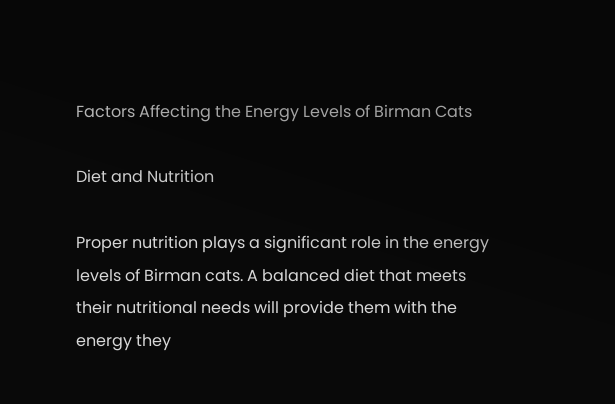Factors Affecting the Energy Levels of Birman Cats

Diet and Nutrition

Proper nutrition plays a significant role in the energy levels of Birman cats. A balanced diet that meets their nutritional needs will provide them with the energy they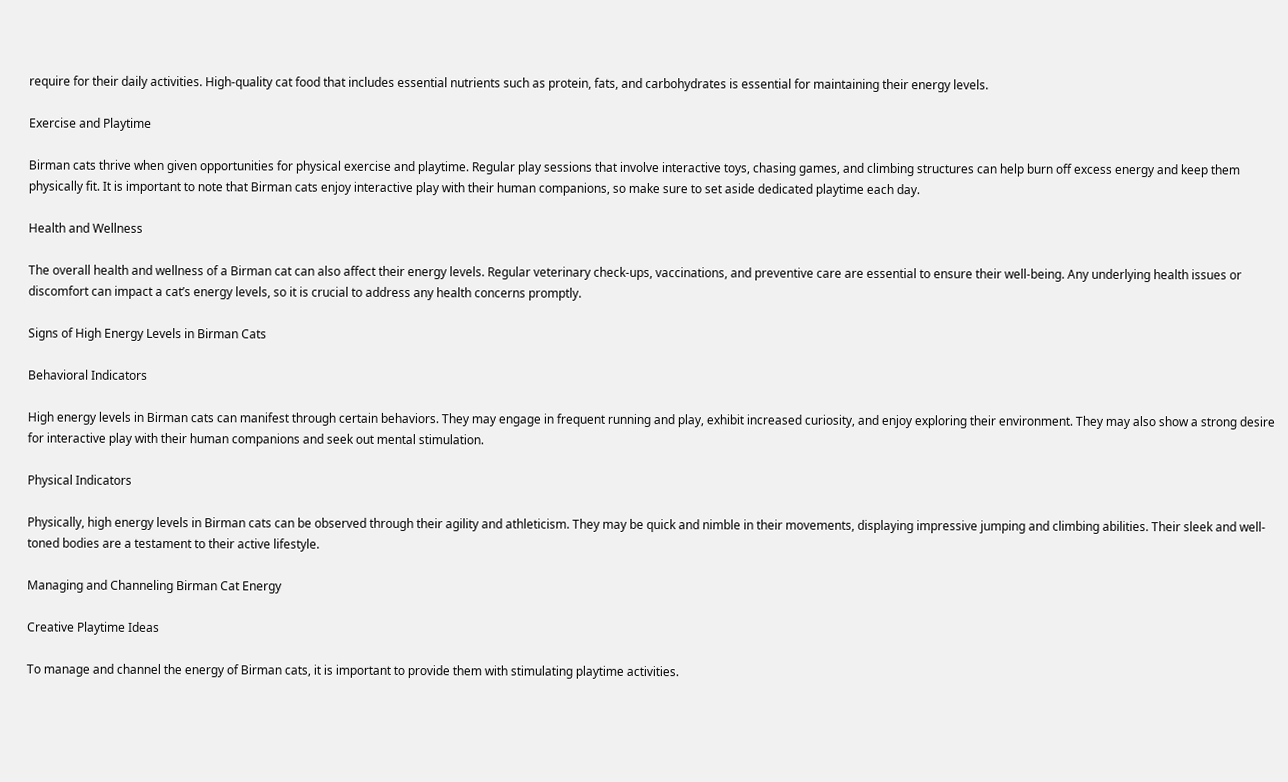require for their daily activities. High-quality cat food that includes essential nutrients such as protein, fats, and carbohydrates is essential for maintaining their energy levels.

Exercise and Playtime

Birman cats thrive when given opportunities for physical exercise and playtime. Regular play sessions that involve interactive toys, chasing games, and climbing structures can help burn off excess energy and keep them physically fit. It is important to note that Birman cats enjoy interactive play with their human companions, so make sure to set aside dedicated playtime each day.

Health and Wellness

The overall health and wellness of a Birman cat can also affect their energy levels. Regular veterinary check-ups, vaccinations, and preventive care are essential to ensure their well-being. Any underlying health issues or discomfort can impact a cat’s energy levels, so it is crucial to address any health concerns promptly.

Signs of High Energy Levels in Birman Cats

Behavioral Indicators

High energy levels in Birman cats can manifest through certain behaviors. They may engage in frequent running and play, exhibit increased curiosity, and enjoy exploring their environment. They may also show a strong desire for interactive play with their human companions and seek out mental stimulation.

Physical Indicators

Physically, high energy levels in Birman cats can be observed through their agility and athleticism. They may be quick and nimble in their movements, displaying impressive jumping and climbing abilities. Their sleek and well-toned bodies are a testament to their active lifestyle.

Managing and Channeling Birman Cat Energy

Creative Playtime Ideas

To manage and channel the energy of Birman cats, it is important to provide them with stimulating playtime activities.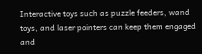Interactive toys such as puzzle feeders, wand toys, and laser pointers can keep them engaged and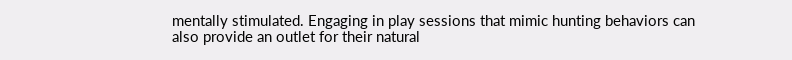mentally stimulated. Engaging in play sessions that mimic hunting behaviors can also provide an outlet for their natural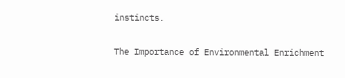instincts.

The Importance of Environmental Enrichment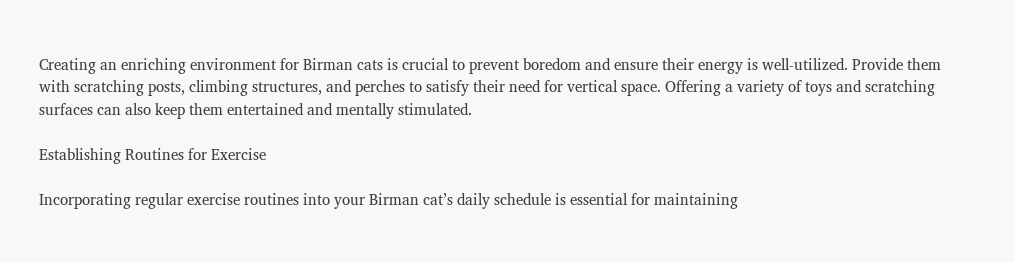Creating an enriching environment for Birman cats is crucial to prevent boredom and ensure their energy is well-utilized. Provide them with scratching posts, climbing structures, and perches to satisfy their need for vertical space. Offering a variety of toys and scratching surfaces can also keep them entertained and mentally stimulated.

Establishing Routines for Exercise

Incorporating regular exercise routines into your Birman cat’s daily schedule is essential for maintaining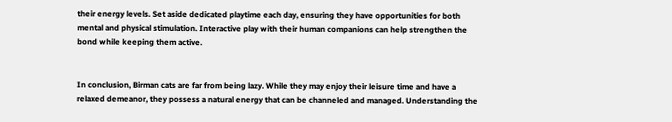their energy levels. Set aside dedicated playtime each day, ensuring they have opportunities for both mental and physical stimulation. Interactive play with their human companions can help strengthen the bond while keeping them active.


In conclusion, Birman cats are far from being lazy. While they may enjoy their leisure time and have a relaxed demeanor, they possess a natural energy that can be channeled and managed. Understanding the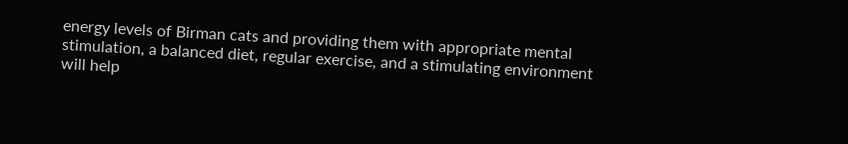energy levels of Birman cats and providing them with appropriate mental stimulation, a balanced diet, regular exercise, and a stimulating environment will help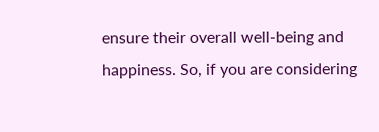ensure their overall well-being and happiness. So, if you are considering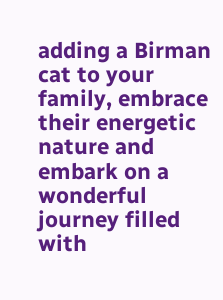adding a Birman cat to your family, embrace their energetic nature and embark on a wonderful journey filled with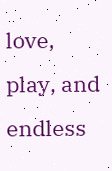love, play, and endless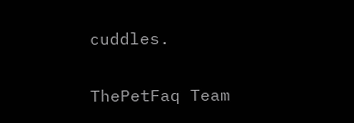cuddles.

ThePetFaq Team